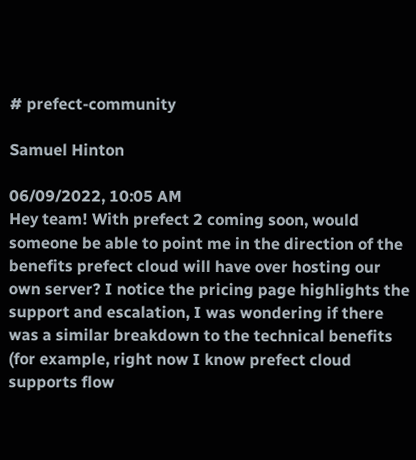# prefect-community

Samuel Hinton

06/09/2022, 10:05 AM
Hey team! With prefect 2 coming soon, would someone be able to point me in the direction of the benefits prefect cloud will have over hosting our own server? I notice the pricing page highlights the support and escalation, I was wondering if there was a similar breakdown to the technical benefits (for example, right now I know prefect cloud supports flow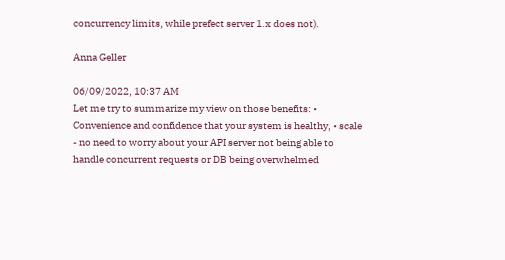concurrency limits, while prefect server 1.x does not).

Anna Geller

06/09/2022, 10:37 AM
Let me try to summarize my view on those benefits: • Convenience and confidence that your system is healthy, • scale - no need to worry about your API server not being able to handle concurrent requests or DB being overwhelmed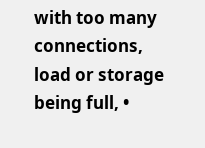with too many connections, load or storage being full, •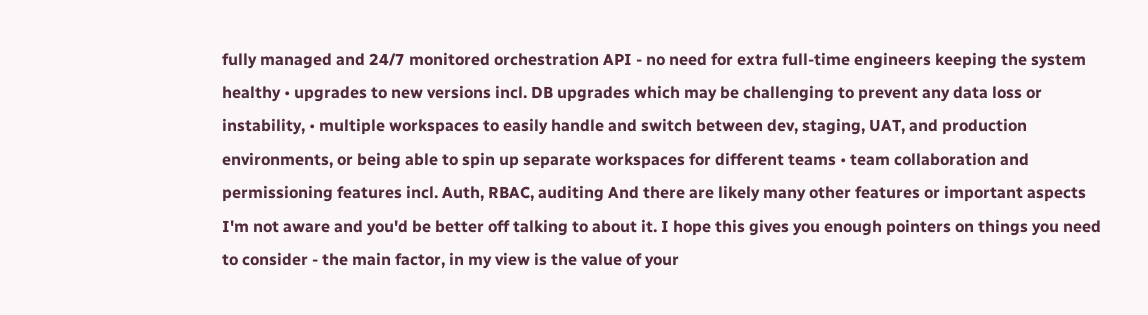fully managed and 24/7 monitored orchestration API - no need for extra full-time engineers keeping the system healthy • upgrades to new versions incl. DB upgrades which may be challenging to prevent any data loss or instability, • multiple workspaces to easily handle and switch between dev, staging, UAT, and production environments, or being able to spin up separate workspaces for different teams • team collaboration and permissioning features incl. Auth, RBAC, auditing And there are likely many other features or important aspects I'm not aware and you'd be better off talking to about it. I hope this gives you enough pointers on things you need to consider - the main factor, in my view is the value of your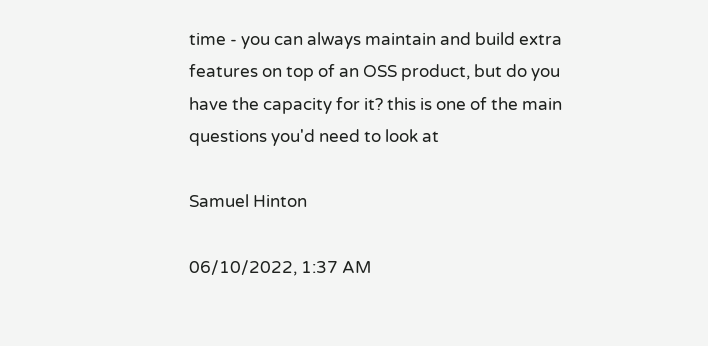time - you can always maintain and build extra features on top of an OSS product, but do you have the capacity for it? this is one of the main questions you'd need to look at

Samuel Hinton

06/10/2022, 1:37 AM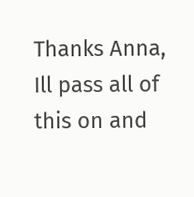Thanks Anna, Ill pass all of this on and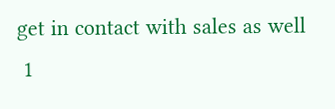get in contact with sales as well
 1